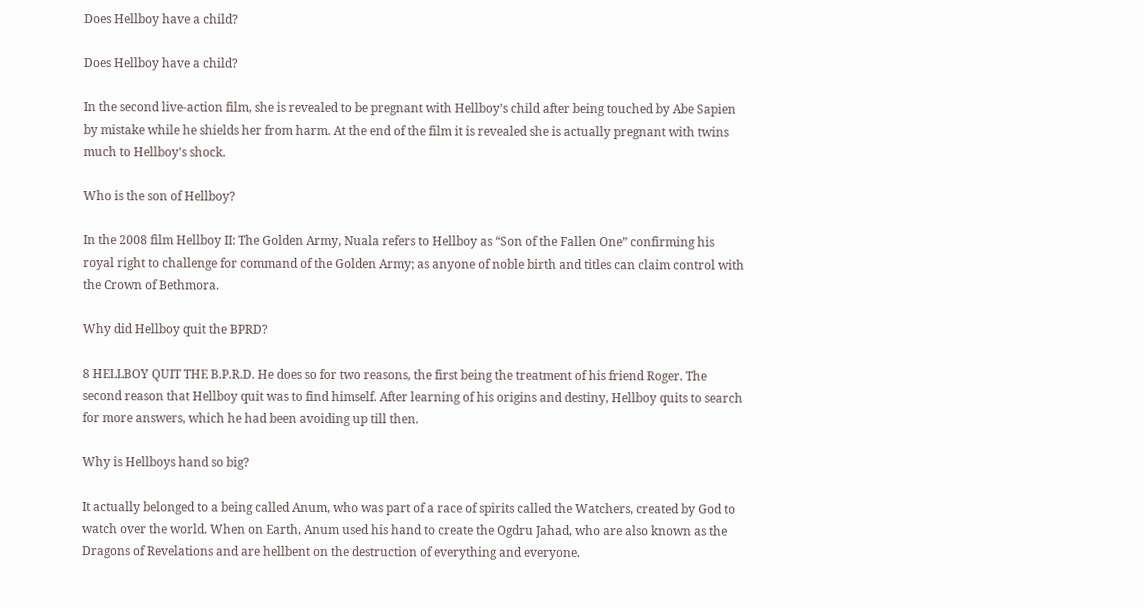Does Hellboy have a child?

Does Hellboy have a child?

In the second live-action film, she is revealed to be pregnant with Hellboy’s child after being touched by Abe Sapien by mistake while he shields her from harm. At the end of the film it is revealed she is actually pregnant with twins much to Hellboy’s shock.

Who is the son of Hellboy?

In the 2008 film Hellboy II: The Golden Army, Nuala refers to Hellboy as “Son of the Fallen One” confirming his royal right to challenge for command of the Golden Army; as anyone of noble birth and titles can claim control with the Crown of Bethmora.

Why did Hellboy quit the BPRD?

8 HELLBOY QUIT THE B.P.R.D. He does so for two reasons, the first being the treatment of his friend Roger. The second reason that Hellboy quit was to find himself. After learning of his origins and destiny, Hellboy quits to search for more answers, which he had been avoiding up till then.

Why is Hellboys hand so big?

It actually belonged to a being called Anum, who was part of a race of spirits called the Watchers, created by God to watch over the world. When on Earth, Anum used his hand to create the Ogdru Jahad, who are also known as the Dragons of Revelations and are hellbent on the destruction of everything and everyone.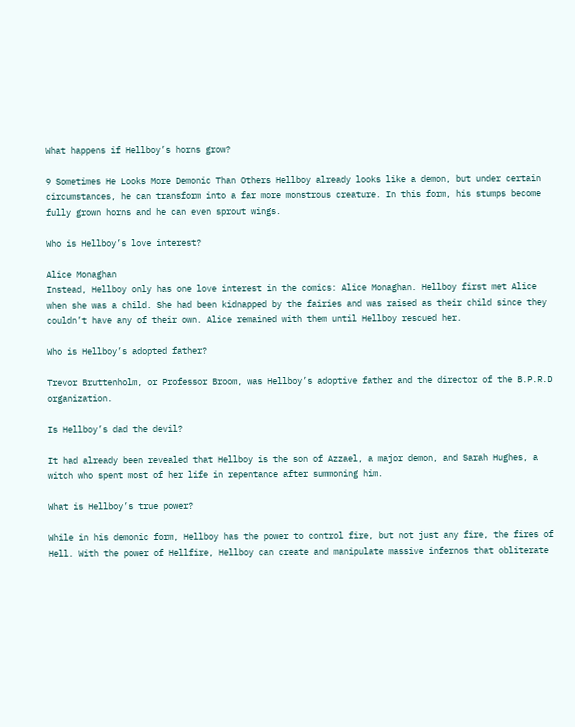What happens if Hellboy’s horns grow?

9 Sometimes He Looks More Demonic Than Others Hellboy already looks like a demon, but under certain circumstances, he can transform into a far more monstrous creature. In this form, his stumps become fully grown horns and he can even sprout wings.

Who is Hellboy’s love interest?

Alice Monaghan
Instead, Hellboy only has one love interest in the comics: Alice Monaghan. Hellboy first met Alice when she was a child. She had been kidnapped by the fairies and was raised as their child since they couldn’t have any of their own. Alice remained with them until Hellboy rescued her.

Who is Hellboy’s adopted father?

Trevor Bruttenholm, or Professor Broom, was Hellboy’s adoptive father and the director of the B.P.R.D organization.

Is Hellboy’s dad the devil?

It had already been revealed that Hellboy is the son of Azzael, a major demon, and Sarah Hughes, a witch who spent most of her life in repentance after summoning him.

What is Hellboy’s true power?

While in his demonic form, Hellboy has the power to control fire, but not just any fire, the fires of Hell. With the power of Hellfire, Hellboy can create and manipulate massive infernos that obliterate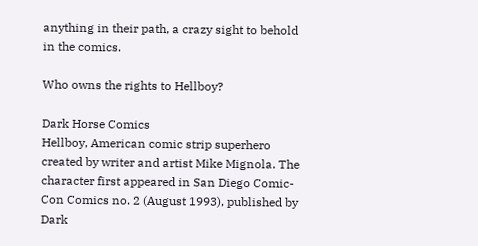anything in their path, a crazy sight to behold in the comics.

Who owns the rights to Hellboy?

Dark Horse Comics
Hellboy, American comic strip superhero created by writer and artist Mike Mignola. The character first appeared in San Diego Comic-Con Comics no. 2 (August 1993), published by Dark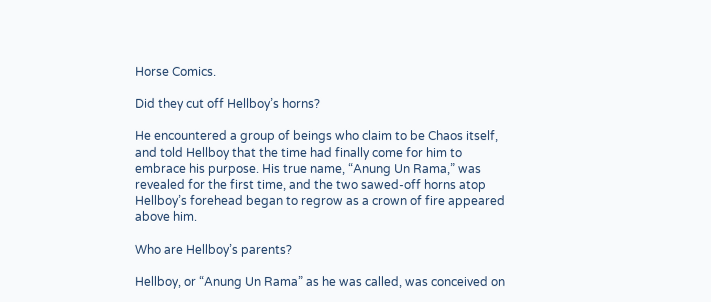Horse Comics.

Did they cut off Hellboy’s horns?

He encountered a group of beings who claim to be Chaos itself, and told Hellboy that the time had finally come for him to embrace his purpose. His true name, “Anung Un Rama,” was revealed for the first time, and the two sawed-off horns atop Hellboy’s forehead began to regrow as a crown of fire appeared above him.

Who are Hellboy’s parents?

Hellboy, or “Anung Un Rama” as he was called, was conceived on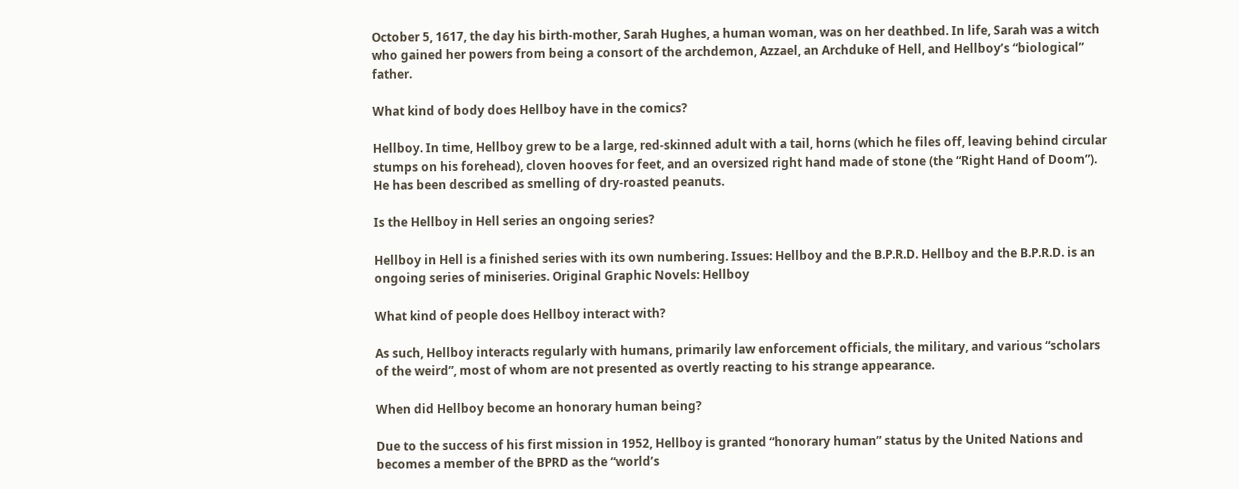October 5, 1617, the day his birth-mother, Sarah Hughes, a human woman, was on her deathbed. In life, Sarah was a witch who gained her powers from being a consort of the archdemon, Azzael, an Archduke of Hell, and Hellboy’s “biological” father.

What kind of body does Hellboy have in the comics?

Hellboy. In time, Hellboy grew to be a large, red-skinned adult with a tail, horns (which he files off, leaving behind circular stumps on his forehead), cloven hooves for feet, and an oversized right hand made of stone (the “Right Hand of Doom”). He has been described as smelling of dry-roasted peanuts.

Is the Hellboy in Hell series an ongoing series?

Hellboy in Hell is a finished series with its own numbering. Issues: Hellboy and the B.P.R.D. Hellboy and the B.P.R.D. is an ongoing series of miniseries. Original Graphic Novels: Hellboy

What kind of people does Hellboy interact with?

As such, Hellboy interacts regularly with humans, primarily law enforcement officials, the military, and various “scholars of the weird”, most of whom are not presented as overtly reacting to his strange appearance.

When did Hellboy become an honorary human being?

Due to the success of his first mission in 1952, Hellboy is granted “honorary human” status by the United Nations and becomes a member of the BPRD as the “world’s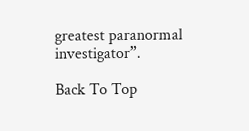greatest paranormal investigator”.

Back To Top